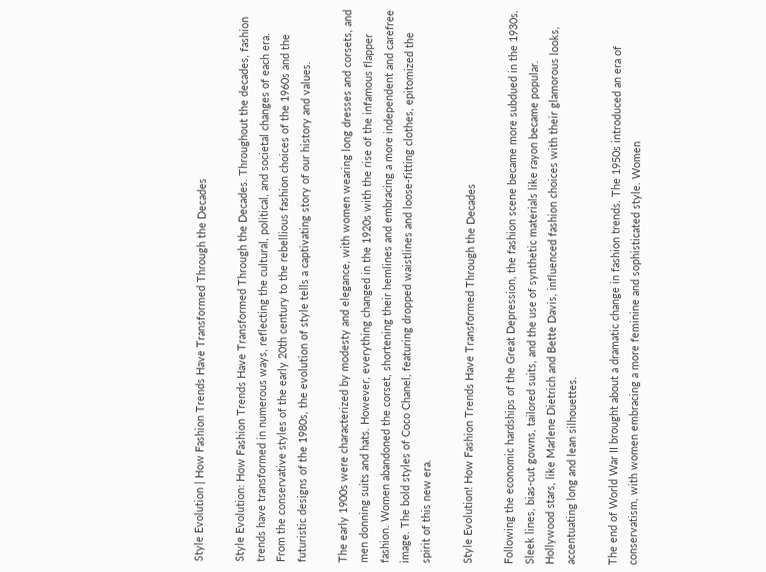Style Evolution | How Fashion Trends Have Transformed Through the Decades

Style Evolution: How Fashion Trends Have Transformed Through the Decades. Throughout the decades, fashion trends have transformed in numerous ways, reflecting the cultural, political, and societal changes of each era. From the conservative styles of the early 20th century to the rebellious fashion choices of the 1960s and the futuristic designs of the 1980s, the evolution of style tells a captivating story of our history and values.

The early 1900s were characterized by modesty and elegance, with women wearing long dresses and corsets, and men donning suits and hats. However, everything changed in the 1920s with the rise of the infamous flapper fashion. Women abandoned the corset, shortening their hemlines and embracing a more independent and carefree image. The bold styles of Coco Chanel, featuring dropped waistlines and loose-fitting clothes, epitomized the spirit of this new era.

Style Evolution! How Fashion Trends Have Transformed Through the Decades

Following the economic hardships of the Great Depression, the fashion scene became more subdued in the 1930s. Sleek lines, bias-cut gowns, tailored suits, and the use of synthetic materials like rayon became popular. Hollywood stars, like Marlene Dietrich and Bette Davis, influenced fashion choices with their glamorous looks, accentuating long and lean silhouettes.

The end of World War II brought about a dramatic change in fashion trends. The 1950s introduced an era of conservatism, with women embracing a more feminine and sophisticated style. Women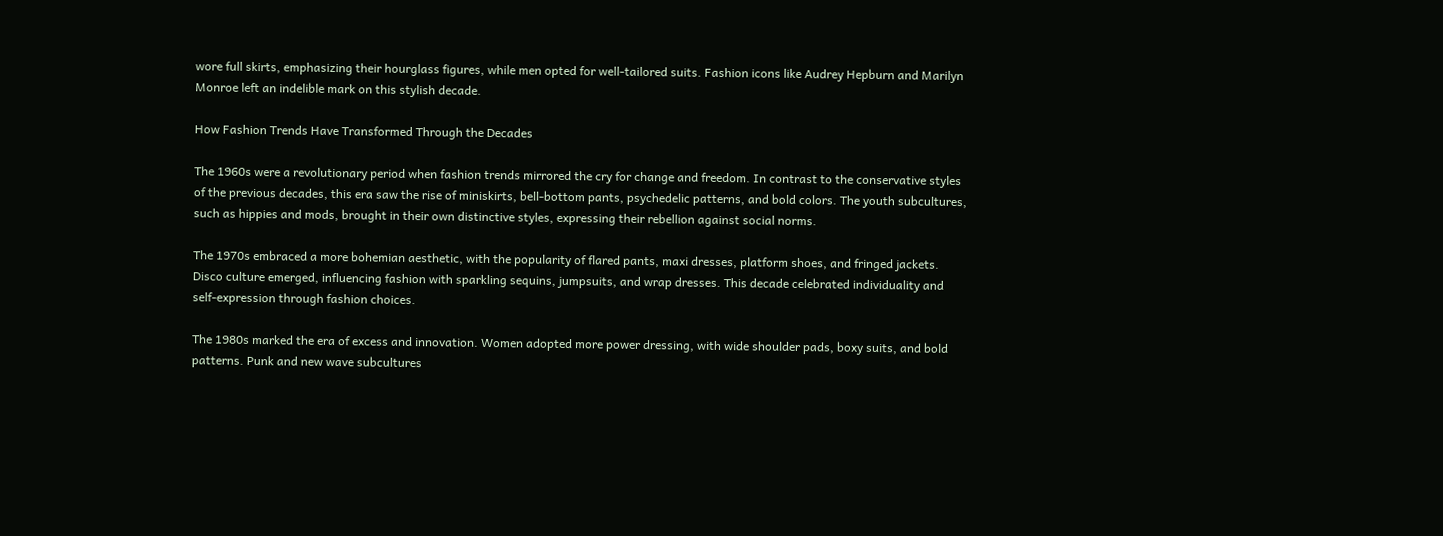wore full skirts, emphasizing their hourglass figures, while men opted for well-tailored suits. Fashion icons like Audrey Hepburn and Marilyn Monroe left an indelible mark on this stylish decade.

How Fashion Trends Have Transformed Through the Decades

The 1960s were a revolutionary period when fashion trends mirrored the cry for change and freedom. In contrast to the conservative styles of the previous decades, this era saw the rise of miniskirts, bell-bottom pants, psychedelic patterns, and bold colors. The youth subcultures, such as hippies and mods, brought in their own distinctive styles, expressing their rebellion against social norms.

The 1970s embraced a more bohemian aesthetic, with the popularity of flared pants, maxi dresses, platform shoes, and fringed jackets. Disco culture emerged, influencing fashion with sparkling sequins, jumpsuits, and wrap dresses. This decade celebrated individuality and self-expression through fashion choices.

The 1980s marked the era of excess and innovation. Women adopted more power dressing, with wide shoulder pads, boxy suits, and bold patterns. Punk and new wave subcultures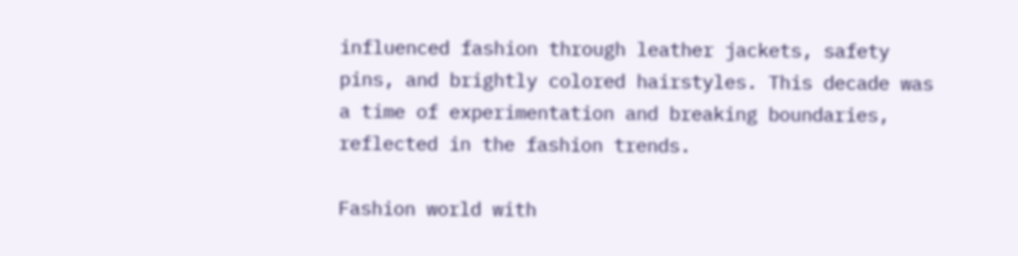influenced fashion through leather jackets, safety pins, and brightly colored hairstyles. This decade was a time of experimentation and breaking boundaries, reflected in the fashion trends.

Fashion world with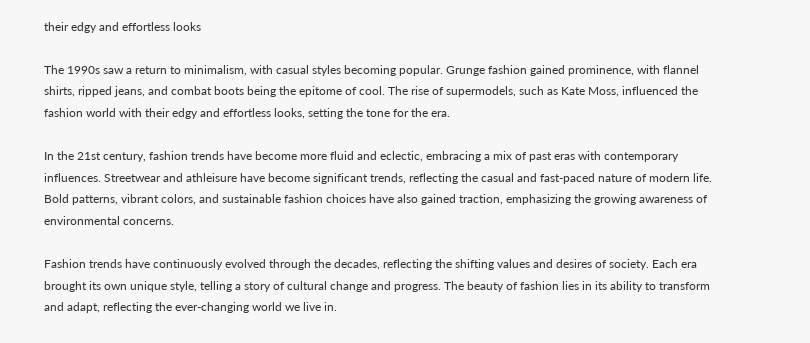their edgy and effortless looks

The 1990s saw a return to minimalism, with casual styles becoming popular. Grunge fashion gained prominence, with flannel shirts, ripped jeans, and combat boots being the epitome of cool. The rise of supermodels, such as Kate Moss, influenced the fashion world with their edgy and effortless looks, setting the tone for the era.

In the 21st century, fashion trends have become more fluid and eclectic, embracing a mix of past eras with contemporary influences. Streetwear and athleisure have become significant trends, reflecting the casual and fast-paced nature of modern life. Bold patterns, vibrant colors, and sustainable fashion choices have also gained traction, emphasizing the growing awareness of environmental concerns.

Fashion trends have continuously evolved through the decades, reflecting the shifting values and desires of society. Each era brought its own unique style, telling a story of cultural change and progress. The beauty of fashion lies in its ability to transform and adapt, reflecting the ever-changing world we live in.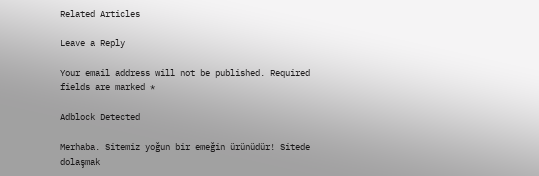Related Articles

Leave a Reply

Your email address will not be published. Required fields are marked *

Adblock Detected

Merhaba. Sitemiz yoğun bir emeğin ürünüdür! Sitede dolaşmak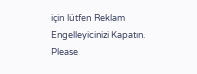için lütfen Reklam Engelleyicinizi Kapatın. Please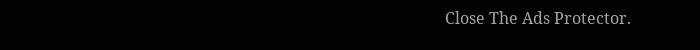Close The Ads Protector.